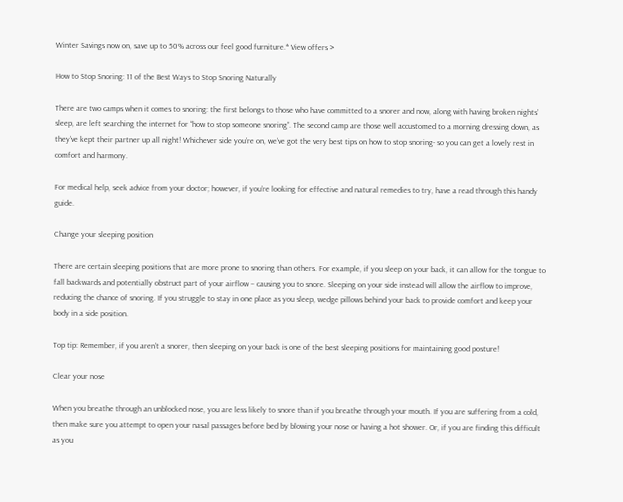Winter Savings now on, save up to 50% across our feel good furniture.* View offers >

How to Stop Snoring: 11 of the Best Ways to Stop Snoring Naturally

There are two camps when it comes to snoring: the first belongs to those who have committed to a snorer and now, along with having broken nights’ sleep, are left searching the internet for “how to stop someone snoring”. The second camp are those well accustomed to a morning dressing down, as they’ve kept their partner up all night! Whichever side you’re on, we’ve got the very best tips on how to stop snoring- so you can get a lovely rest in comfort and harmony.

For medical help, seek advice from your doctor; however, if you’re looking for effective and natural remedies to try, have a read through this handy guide.

Change your sleeping position

There are certain sleeping positions that are more prone to snoring than others. For example, if you sleep on your back, it can allow for the tongue to fall backwards and potentially obstruct part of your airflow – causing you to snore. Sleeping on your side instead will allow the airflow to improve, reducing the chance of snoring. If you struggle to stay in one place as you sleep, wedge pillows behind your back to provide comfort and keep your body in a side position.

Top tip: Remember, if you aren’t a snorer, then sleeping on your back is one of the best sleeping positions for maintaining good posture!

Clear your nose

When you breathe through an unblocked nose, you are less likely to snore than if you breathe through your mouth. If you are suffering from a cold, then make sure you attempt to open your nasal passages before bed by blowing your nose or having a hot shower. Or, if you are finding this difficult as you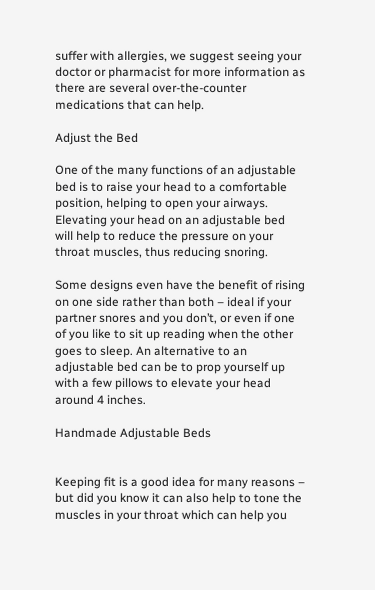suffer with allergies, we suggest seeing your doctor or pharmacist for more information as there are several over-the-counter medications that can help.

Adjust the Bed

One of the many functions of an adjustable bed is to raise your head to a comfortable position, helping to open your airways. Elevating your head on an adjustable bed will help to reduce the pressure on your throat muscles, thus reducing snoring.

Some designs even have the benefit of rising on one side rather than both – ideal if your partner snores and you don’t, or even if one of you like to sit up reading when the other goes to sleep. An alternative to an adjustable bed can be to prop yourself up with a few pillows to elevate your head around 4 inches.

Handmade Adjustable Beds


Keeping fit is a good idea for many reasons – but did you know it can also help to tone the muscles in your throat which can help you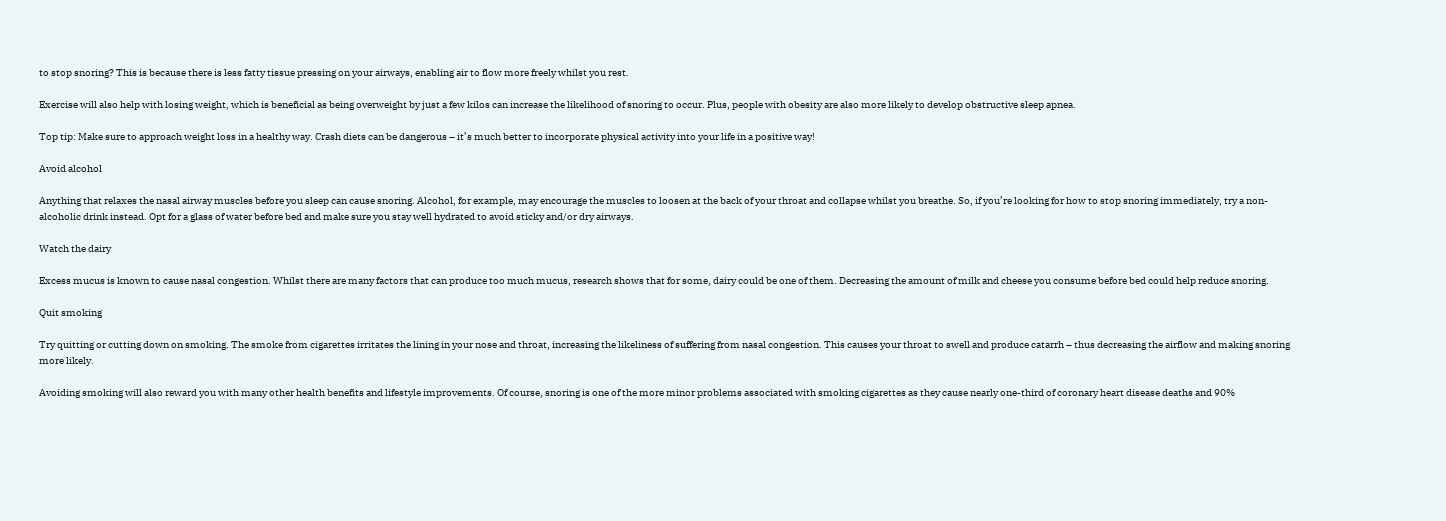to stop snoring? This is because there is less fatty tissue pressing on your airways, enabling air to flow more freely whilst you rest.

Exercise will also help with losing weight, which is beneficial as being overweight by just a few kilos can increase the likelihood of snoring to occur. Plus, people with obesity are also more likely to develop obstructive sleep apnea.

Top tip: Make sure to approach weight loss in a healthy way. Crash diets can be dangerous – it’s much better to incorporate physical activity into your life in a positive way!

Avoid alcohol

Anything that relaxes the nasal airway muscles before you sleep can cause snoring. Alcohol, for example, may encourage the muscles to loosen at the back of your throat and collapse whilst you breathe. So, if you’re looking for how to stop snoring immediately, try a non-alcoholic drink instead. Opt for a glass of water before bed and make sure you stay well hydrated to avoid sticky and/or dry airways.

Watch the dairy

Excess mucus is known to cause nasal congestion. Whilst there are many factors that can produce too much mucus, research shows that for some, dairy could be one of them. Decreasing the amount of milk and cheese you consume before bed could help reduce snoring.

Quit smoking

Try quitting or cutting down on smoking. The smoke from cigarettes irritates the lining in your nose and throat, increasing the likeliness of suffering from nasal congestion. This causes your throat to swell and produce catarrh – thus decreasing the airflow and making snoring more likely.

Avoiding smoking will also reward you with many other health benefits and lifestyle improvements. Of course, snoring is one of the more minor problems associated with smoking cigarettes as they cause nearly one-third of coronary heart disease deaths and 90%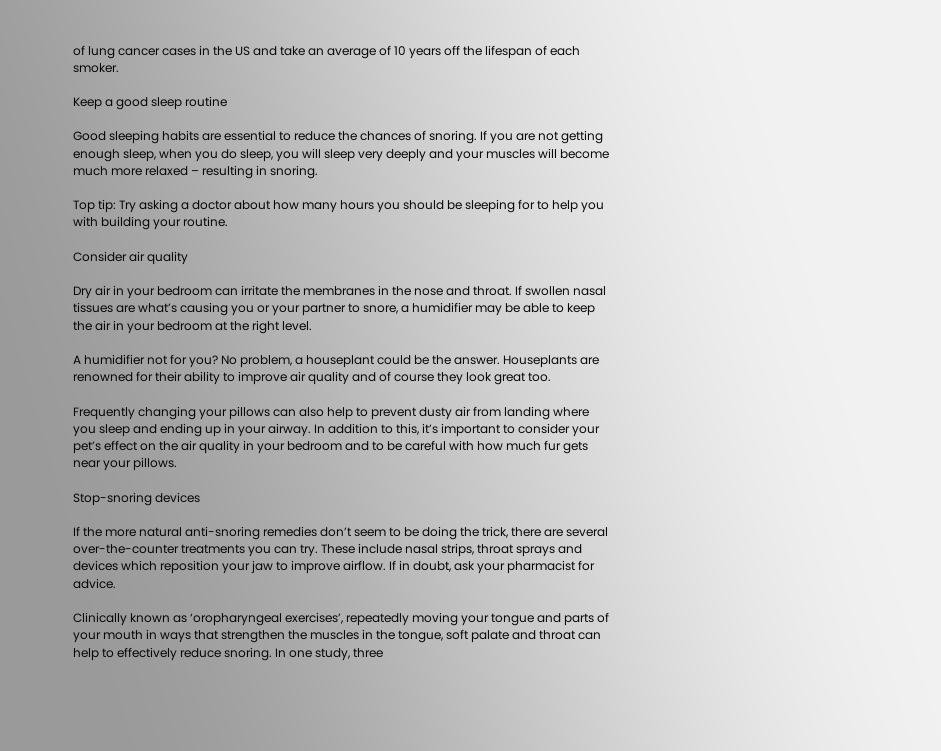of lung cancer cases in the US and take an average of 10 years off the lifespan of each smoker.

Keep a good sleep routine

Good sleeping habits are essential to reduce the chances of snoring. If you are not getting enough sleep, when you do sleep, you will sleep very deeply and your muscles will become much more relaxed – resulting in snoring.

Top tip: Try asking a doctor about how many hours you should be sleeping for to help you with building your routine.

Consider air quality

Dry air in your bedroom can irritate the membranes in the nose and throat. If swollen nasal tissues are what’s causing you or your partner to snore, a humidifier may be able to keep the air in your bedroom at the right level.

A humidifier not for you? No problem, a houseplant could be the answer. Houseplants are renowned for their ability to improve air quality and of course they look great too.

Frequently changing your pillows can also help to prevent dusty air from landing where you sleep and ending up in your airway. In addition to this, it’s important to consider your pet’s effect on the air quality in your bedroom and to be careful with how much fur gets near your pillows.

Stop-snoring devices

If the more natural anti-snoring remedies don’t seem to be doing the trick, there are several over-the-counter treatments you can try. These include nasal strips, throat sprays and devices which reposition your jaw to improve airflow. If in doubt, ask your pharmacist for advice.

Clinically known as ‘oropharyngeal exercises’, repeatedly moving your tongue and parts of your mouth in ways that strengthen the muscles in the tongue, soft palate and throat can help to effectively reduce snoring. In one study, three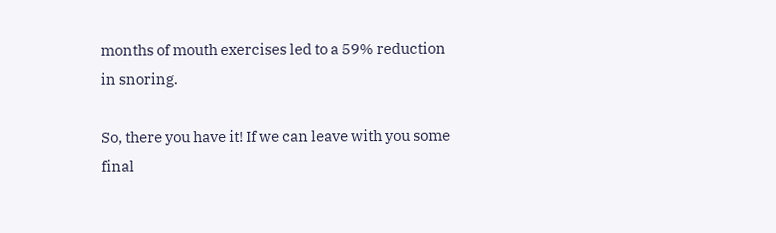months of mouth exercises led to a 59% reduction in snoring.

So, there you have it! If we can leave with you some final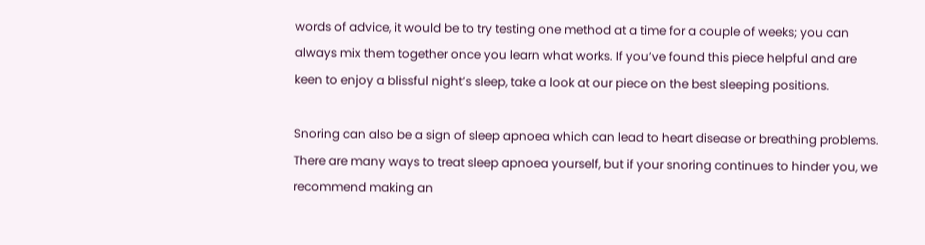words of advice, it would be to try testing one method at a time for a couple of weeks; you can always mix them together once you learn what works. If you’ve found this piece helpful and are keen to enjoy a blissful night’s sleep, take a look at our piece on the best sleeping positions.

Snoring can also be a sign of sleep apnoea which can lead to heart disease or breathing problems. There are many ways to treat sleep apnoea yourself, but if your snoring continues to hinder you, we recommend making an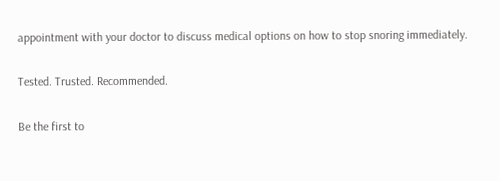appointment with your doctor to discuss medical options on how to stop snoring immediately.

Tested. Trusted. Recommended.

Be the first to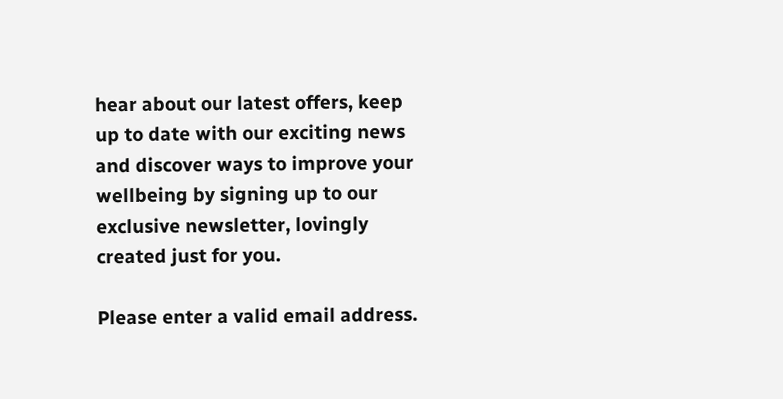hear about our latest offers, keep up to date with our exciting news and discover ways to improve your wellbeing by signing up to our exclusive newsletter, lovingly created just for you.

Please enter a valid email address.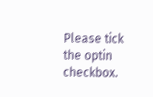Please tick the optin checkbox.